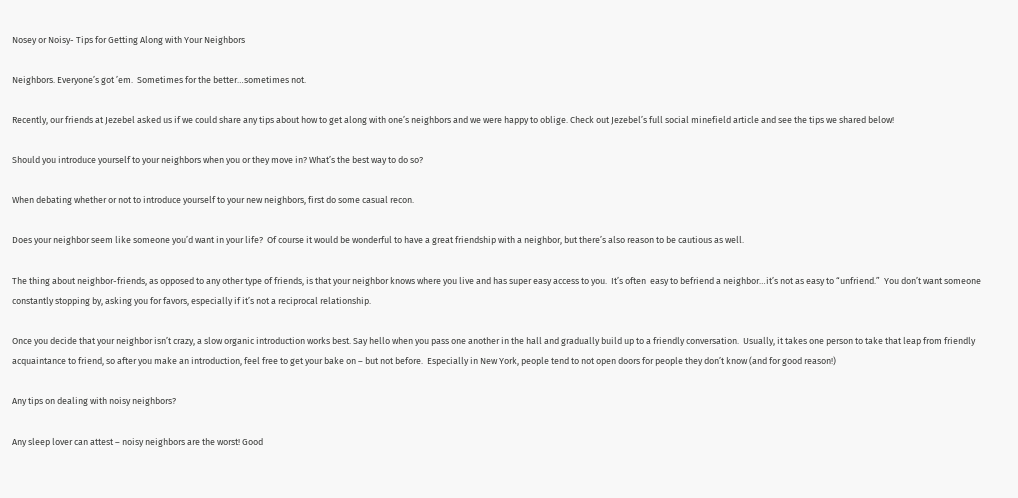Nosey or Noisy- Tips for Getting Along with Your Neighbors

Neighbors. Everyone’s got ’em.  Sometimes for the better…sometimes not.

Recently, our friends at Jezebel asked us if we could share any tips about how to get along with one’s neighbors and we were happy to oblige. Check out Jezebel’s full social minefield article and see the tips we shared below!

Should you introduce yourself to your neighbors when you or they move in? What’s the best way to do so?

When debating whether or not to introduce yourself to your new neighbors, first do some casual recon.

Does your neighbor seem like someone you’d want in your life?  Of course it would be wonderful to have a great friendship with a neighbor, but there’s also reason to be cautious as well.

The thing about neighbor-friends, as opposed to any other type of friends, is that your neighbor knows where you live and has super easy access to you.  It’s often  easy to befriend a neighbor…it’s not as easy to “unfriend.”  You don’t want someone constantly stopping by, asking you for favors, especially if it’s not a reciprocal relationship.

Once you decide that your neighbor isn’t crazy, a slow organic introduction works best. Say hello when you pass one another in the hall and gradually build up to a friendly conversation.  Usually, it takes one person to take that leap from friendly acquaintance to friend, so after you make an introduction, feel free to get your bake on – but not before.  Especially in New York, people tend to not open doors for people they don’t know (and for good reason!)

Any tips on dealing with noisy neighbors?

Any sleep lover can attest – noisy neighbors are the worst! Good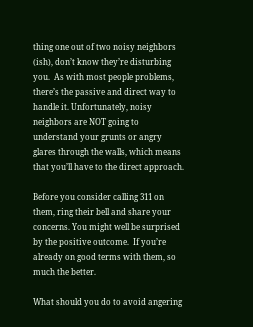thing one out of two noisy neighbors (ish), don’t know they’re disturbing you.  As with most people problems, there’s the passive and direct way to handle it. Unfortunately, noisy neighbors are NOT going to understand your grunts or angry glares through the walls, which means that you’ll have to the direct approach.

Before you consider calling 311 on them, ring their bell and share your concerns. You might well be surprised by the positive outcome.  If you’re already on good terms with them, so much the better.

What should you do to avoid angering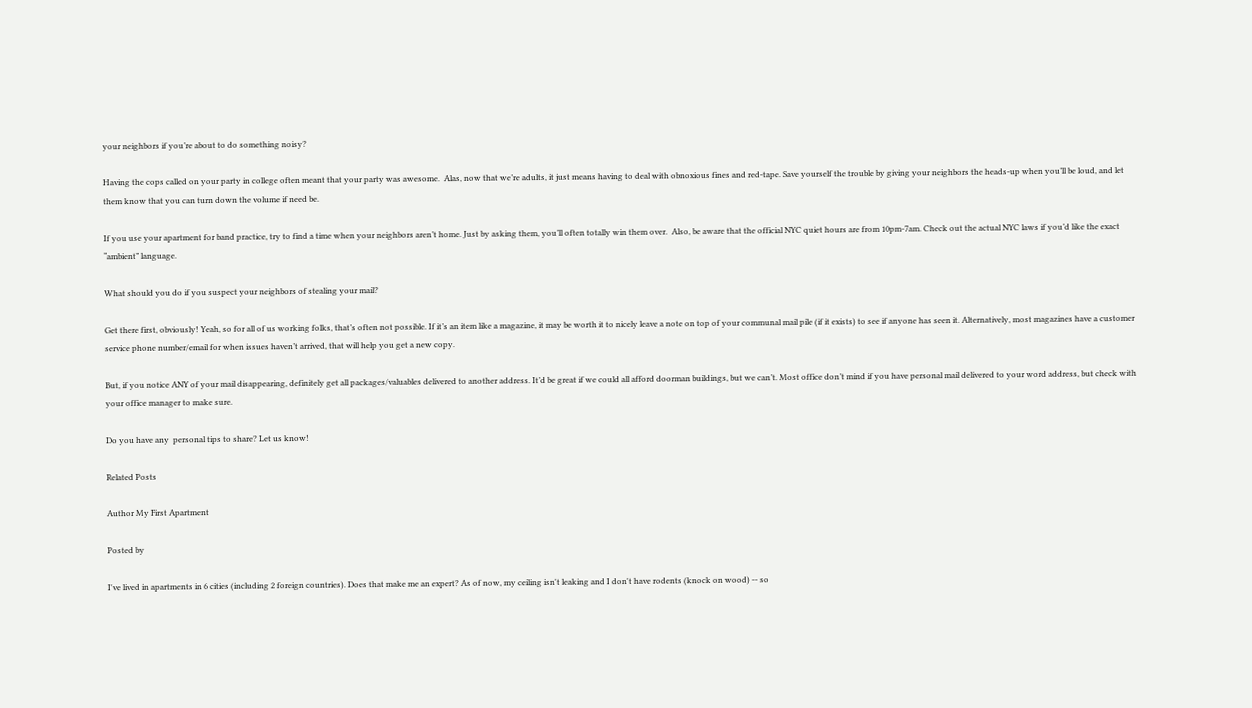your neighbors if you’re about to do something noisy?

Having the cops called on your party in college often meant that your party was awesome.  Alas, now that we’re adults, it just means having to deal with obnoxious fines and red-tape. Save yourself the trouble by giving your neighbors the heads-up when you’ll be loud, and let them know that you can turn down the volume if need be.

If you use your apartment for band practice, try to find a time when your neighbors aren’t home. Just by asking them, you’ll often totally win them over.  Also, be aware that the official NYC quiet hours are from 10pm-7am. Check out the actual NYC laws if you’d like the exact “ambient” language.

What should you do if you suspect your neighbors of stealing your mail?

Get there first, obviously! Yeah, so for all of us working folks, that’s often not possible. If it’s an item like a magazine, it may be worth it to nicely leave a note on top of your communal mail pile (if it exists) to see if anyone has seen it. Alternatively, most magazines have a customer service phone number/email for when issues haven’t arrived, that will help you get a new copy.

But, if you notice ANY of your mail disappearing, definitely get all packages/valuables delivered to another address. It’d be great if we could all afford doorman buildings, but we can’t. Most office don’t mind if you have personal mail delivered to your word address, but check with your office manager to make sure.

Do you have any  personal tips to share? Let us know!

Related Posts

Author My First Apartment

Posted by

I've lived in apartments in 6 cities (including 2 foreign countries). Does that make me an expert? As of now, my ceiling isn't leaking and I don't have rodents (knock on wood) -- so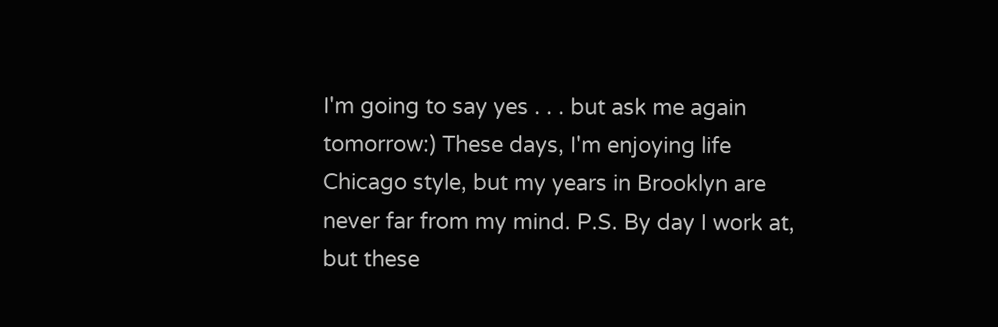I'm going to say yes . . . but ask me again tomorrow:) These days, I'm enjoying life Chicago style, but my years in Brooklyn are never far from my mind. P.S. By day I work at, but these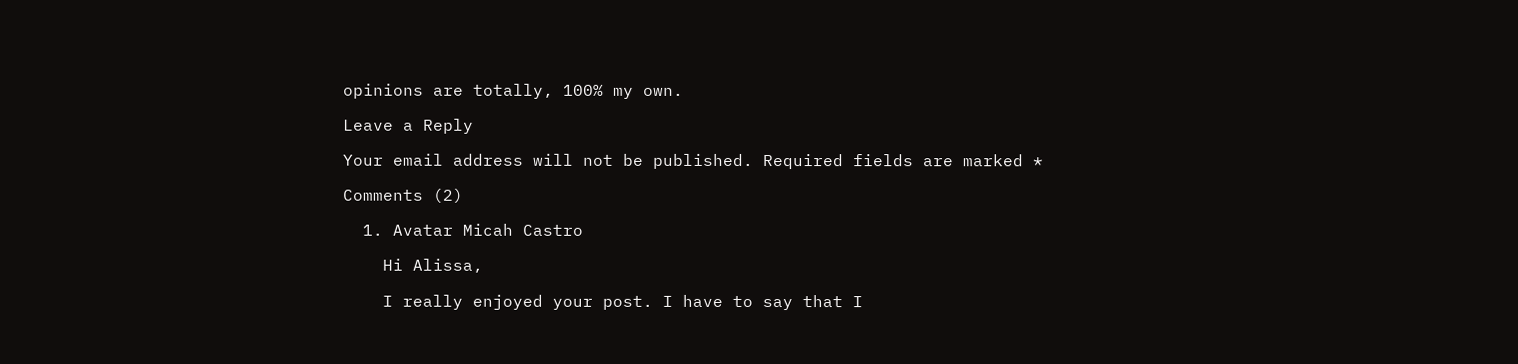opinions are totally, 100% my own.

Leave a Reply

Your email address will not be published. Required fields are marked *

Comments (2)

  1. Avatar Micah Castro

    Hi Alissa,

    I really enjoyed your post. I have to say that I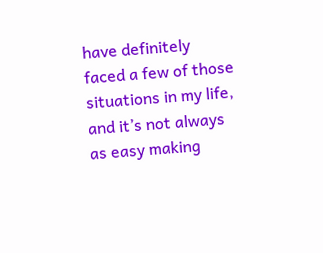have definitely faced a few of those situations in my life, and it’s not always as easy making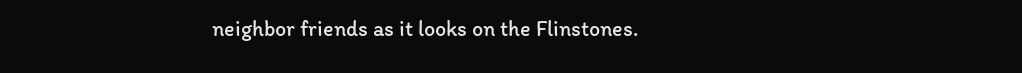neighbor friends as it looks on the Flinstones.